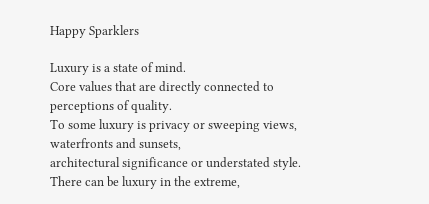Happy Sparklers

Luxury is a state of mind.
Core values that are directly connected to perceptions of quality.
To some luxury is privacy or sweeping views,
waterfronts and sunsets,
architectural significance or understated style.
There can be luxury in the extreme,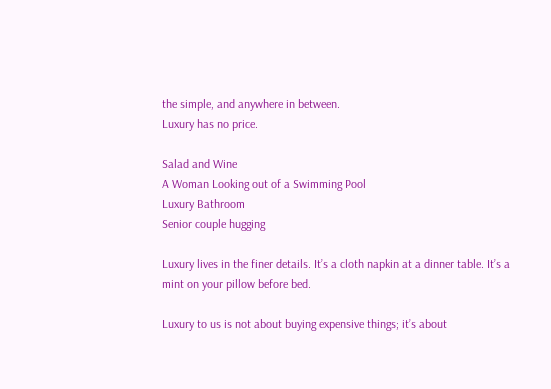the simple, and anywhere in between.
Luxury has no price.

Salad and Wine
A Woman Looking out of a Swimming Pool
Luxury Bathroom
Senior couple hugging

Luxury lives in the finer details. It’s a cloth napkin at a dinner table. It’s a mint on your pillow before bed.

Luxury to us is not about buying expensive things; it’s about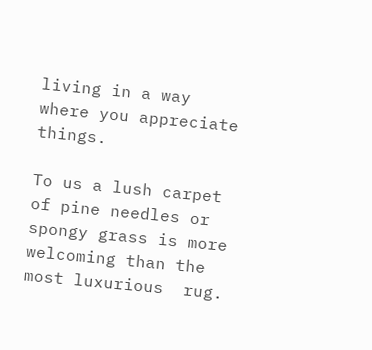living in a way where you appreciate things.

To us a lush carpet of pine needles or spongy grass is more welcoming than the most luxurious  rug.